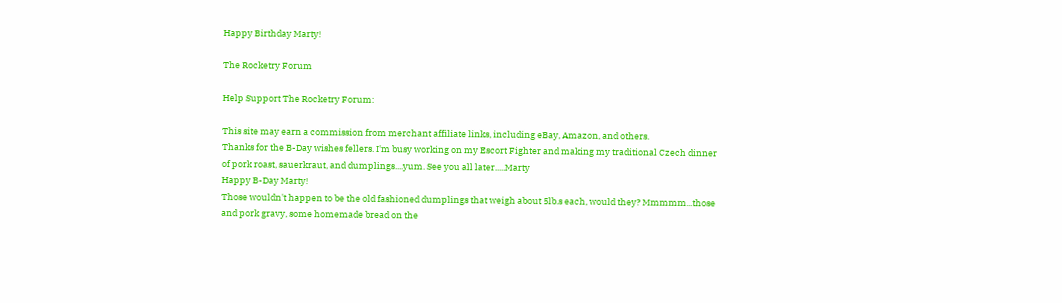Happy Birthday Marty!

The Rocketry Forum

Help Support The Rocketry Forum:

This site may earn a commission from merchant affiliate links, including eBay, Amazon, and others.
Thanks for the B-Day wishes fellers. I'm busy working on my Escort Fighter and making my traditional Czech dinner of pork roast, sauerkraut, and dumplings....yum. See you all later.....Marty
Happy B-Day Marty!
Those wouldn't happen to be the old fashioned dumplings that weigh about 5lb.s each, would they? Mmmmm...those and pork gravy, some homemade bread on the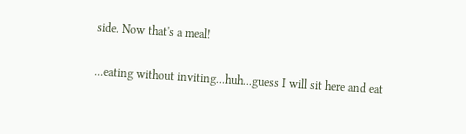side. Now that's a meal!

...eating without inviting...huh...guess I will sit here and eat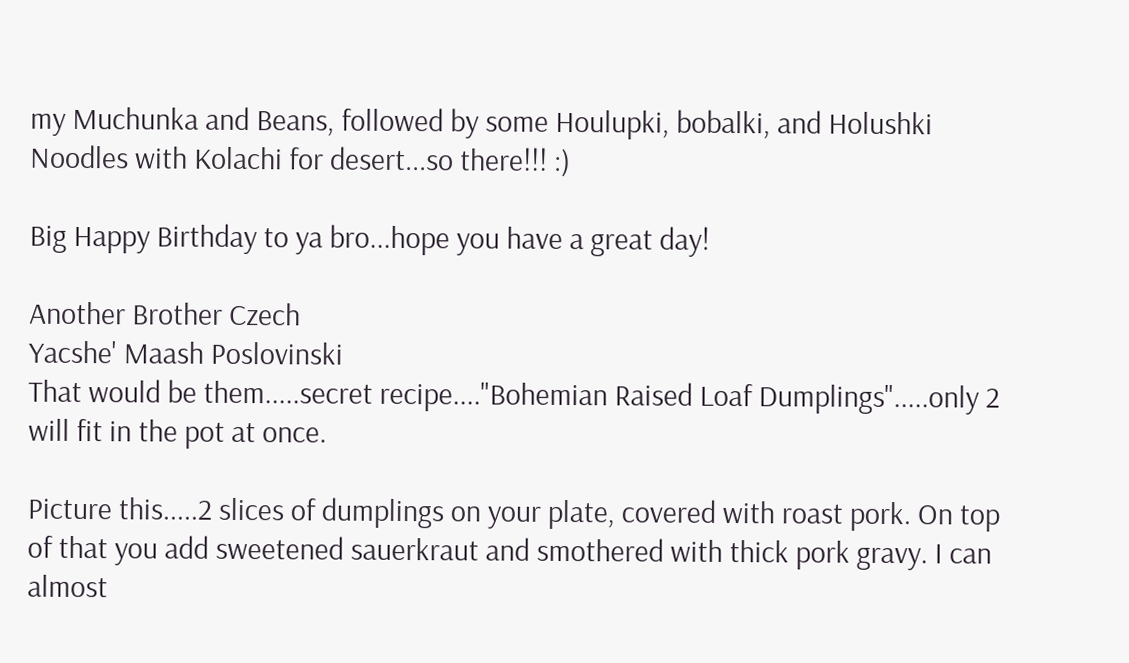my Muchunka and Beans, followed by some Houlupki, bobalki, and Holushki Noodles with Kolachi for desert...so there!!! :)

Big Happy Birthday to ya bro...hope you have a great day!

Another Brother Czech
Yacshe' Maash Poslovinski
That would be them.....secret recipe...."Bohemian Raised Loaf Dumplings".....only 2 will fit in the pot at once.

Picture this.....2 slices of dumplings on your plate, covered with roast pork. On top of that you add sweetened sauerkraut and smothered with thick pork gravy. I can almost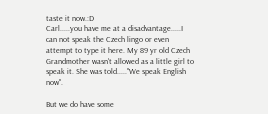taste it now.:D
Carl.....you have me at a disadvantage.....I can not speak the Czech lingo or even attempt to type it here. My 89 yr old Czech Grandmother wasn't allowed as a little girl to speak it. She was told....."We speak English now".

But we do have some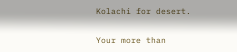Kolachi for desert.

Your more than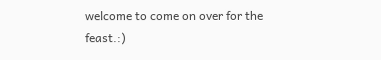welcome to come on over for the feast.:)